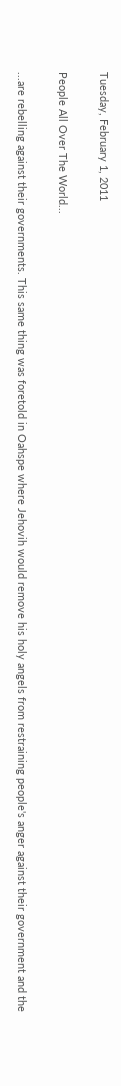Tuesday, February 1, 2011

People All Over The World...

...are rebelling against their governments. This same thing was foretold in Oahspe where Jehovih would remove his holy angels from restraining people's anger against their government and the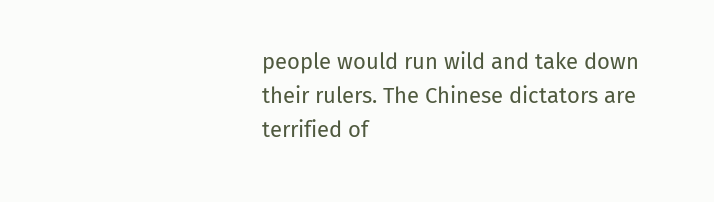people would run wild and take down their rulers. The Chinese dictators are terrified of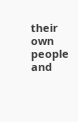their own people and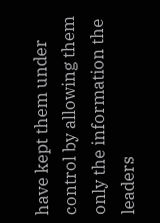have kept them under control by allowing them only the information the leaders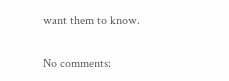want them to know.

No comments: